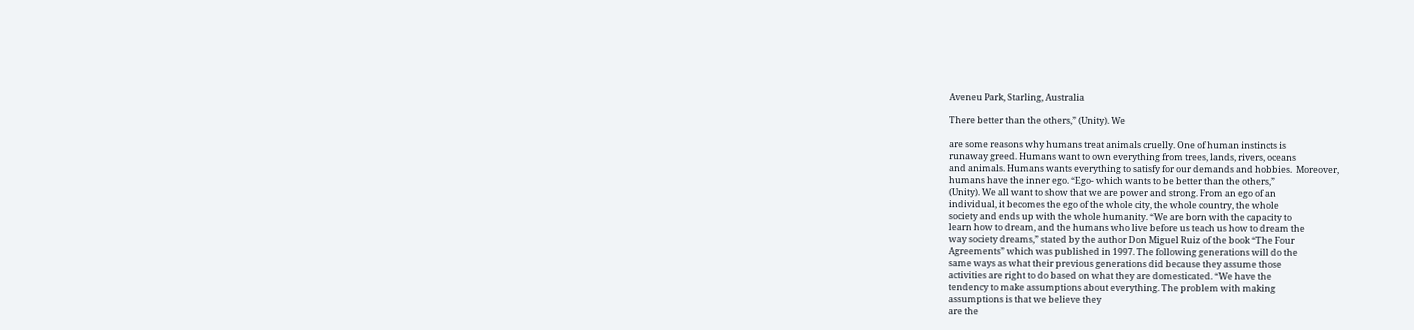Aveneu Park, Starling, Australia

There better than the others,” (Unity). We

are some reasons why humans treat animals cruelly. One of human instincts is
runaway greed. Humans want to own everything from trees, lands, rivers, oceans
and animals. Humans wants everything to satisfy for our demands and hobbies.  Moreover,
humans have the inner ego. “Ego- which wants to be better than the others,”
(Unity). We all want to show that we are power and strong. From an ego of an
individual, it becomes the ego of the whole city, the whole country, the whole
society and ends up with the whole humanity. “We are born with the capacity to
learn how to dream, and the humans who live before us teach us how to dream the
way society dreams,” stated by the author Don Miguel Ruiz of the book “The Four
Agreements” which was published in 1997. The following generations will do the
same ways as what their previous generations did because they assume those
activities are right to do based on what they are domesticated. “We have the
tendency to make assumptions about everything. The problem with making
assumptions is that we believe they
are the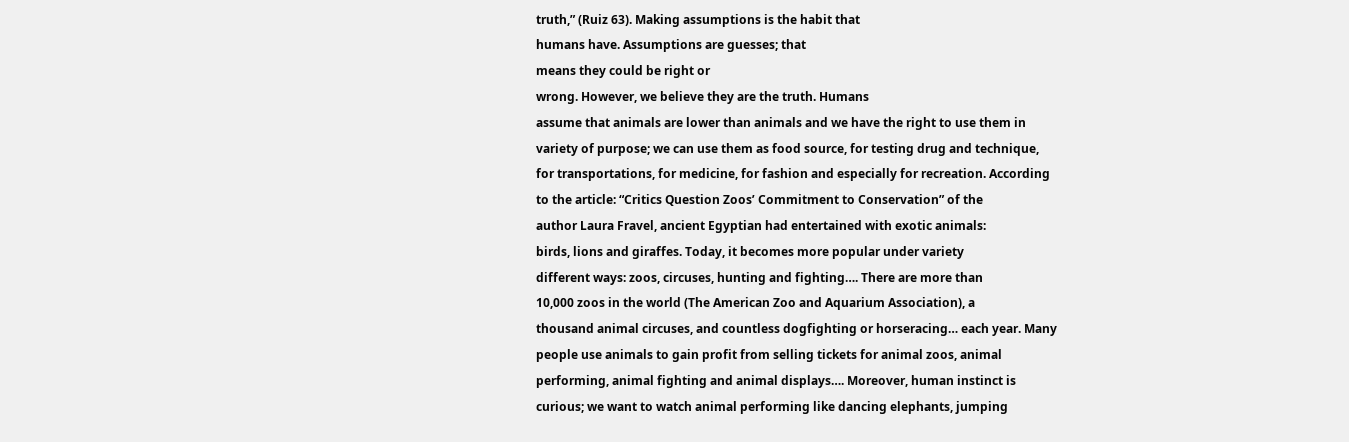truth,” (Ruiz 63). Making assumptions is the habit that
humans have. Assumptions are guesses; that
means they could be right or
wrong. However, we believe they are the truth. Humans
assume that animals are lower than animals and we have the right to use them in
variety of purpose; we can use them as food source, for testing drug and technique,
for transportations, for medicine, for fashion and especially for recreation. According
to the article: “Critics Question Zoos’ Commitment to Conservation” of the
author Laura Fravel, ancient Egyptian had entertained with exotic animals:
birds, lions and giraffes. Today, it becomes more popular under variety
different ways: zoos, circuses, hunting and fighting…. There are more than
10,000 zoos in the world (The American Zoo and Aquarium Association), a
thousand animal circuses, and countless dogfighting or horseracing… each year. Many
people use animals to gain profit from selling tickets for animal zoos, animal
performing, animal fighting and animal displays…. Moreover, human instinct is
curious; we want to watch animal performing like dancing elephants, jumping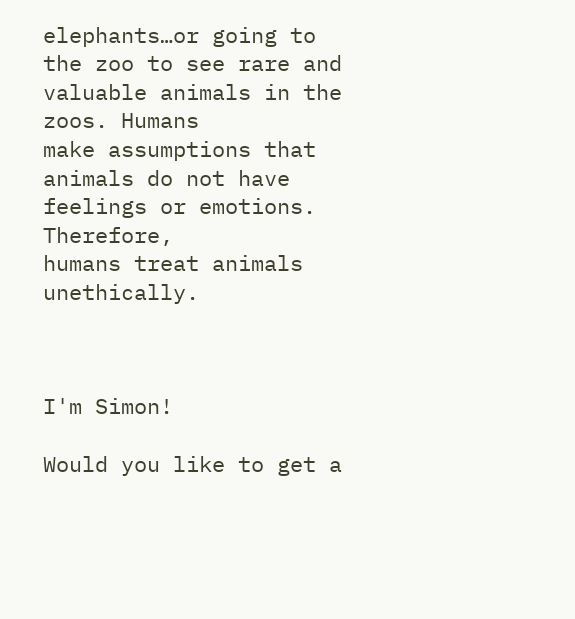elephants…or going to the zoo to see rare and valuable animals in the zoos. Humans
make assumptions that animals do not have feelings or emotions. Therefore,
humans treat animals unethically.



I'm Simon!

Would you like to get a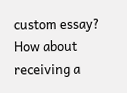custom essay? How about receiving a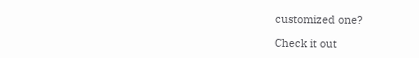customized one?

Check it out